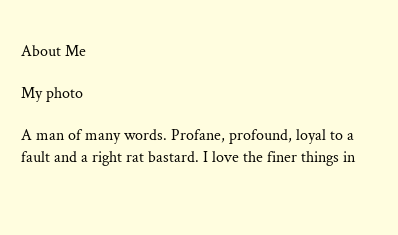About Me

My photo

A man of many words. Profane, profound, loyal to a fault and a right rat bastard. I love the finer things in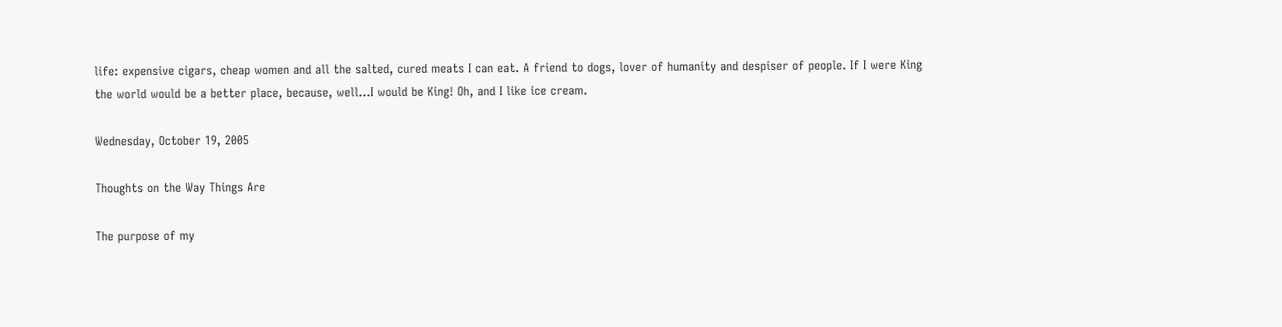life: expensive cigars, cheap women and all the salted, cured meats I can eat. A friend to dogs, lover of humanity and despiser of people. If I were King the world would be a better place, because, well...I would be King! Oh, and I like ice cream.

Wednesday, October 19, 2005

Thoughts on the Way Things Are

The purpose of my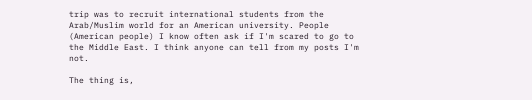trip was to recruit international students from the Arab/Muslim world for an American university. People (American people) I know often ask if I'm scared to go to the Middle East. I think anyone can tell from my posts I'm not.

The thing is,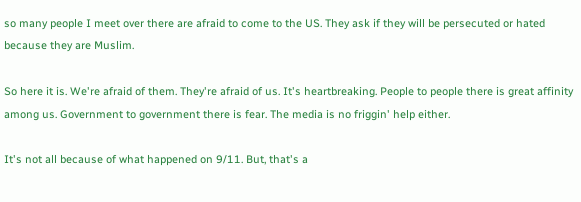so many people I meet over there are afraid to come to the US. They ask if they will be persecuted or hated because they are Muslim.

So here it is. We're afraid of them. They're afraid of us. It's heartbreaking. People to people there is great affinity among us. Government to government there is fear. The media is no friggin' help either.

It's not all because of what happened on 9/11. But, that's a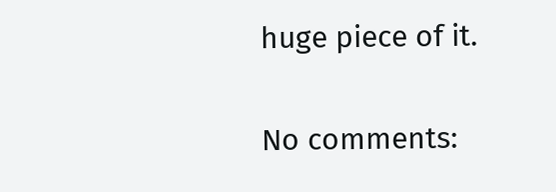huge piece of it.

No comments: